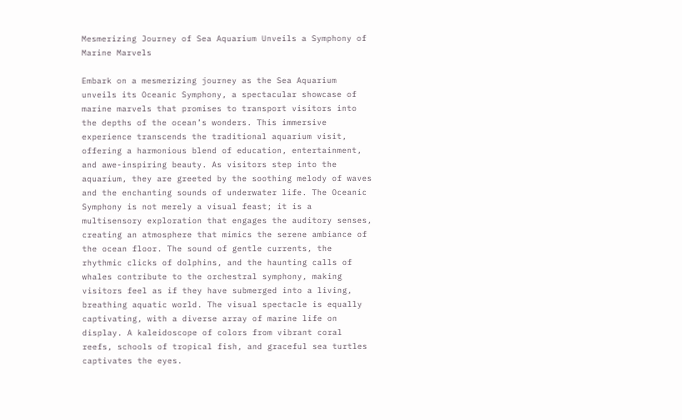Mesmerizing Journey of Sea Aquarium Unveils a Symphony of Marine Marvels

Embark on a mesmerizing journey as the Sea Aquarium unveils its Oceanic Symphony, a spectacular showcase of marine marvels that promises to transport visitors into the depths of the ocean’s wonders. This immersive experience transcends the traditional aquarium visit, offering a harmonious blend of education, entertainment, and awe-inspiring beauty. As visitors step into the aquarium, they are greeted by the soothing melody of waves and the enchanting sounds of underwater life. The Oceanic Symphony is not merely a visual feast; it is a multisensory exploration that engages the auditory senses, creating an atmosphere that mimics the serene ambiance of the ocean floor. The sound of gentle currents, the rhythmic clicks of dolphins, and the haunting calls of whales contribute to the orchestral symphony, making visitors feel as if they have submerged into a living, breathing aquatic world. The visual spectacle is equally captivating, with a diverse array of marine life on display. A kaleidoscope of colors from vibrant coral reefs, schools of tropical fish, and graceful sea turtles captivates the eyes.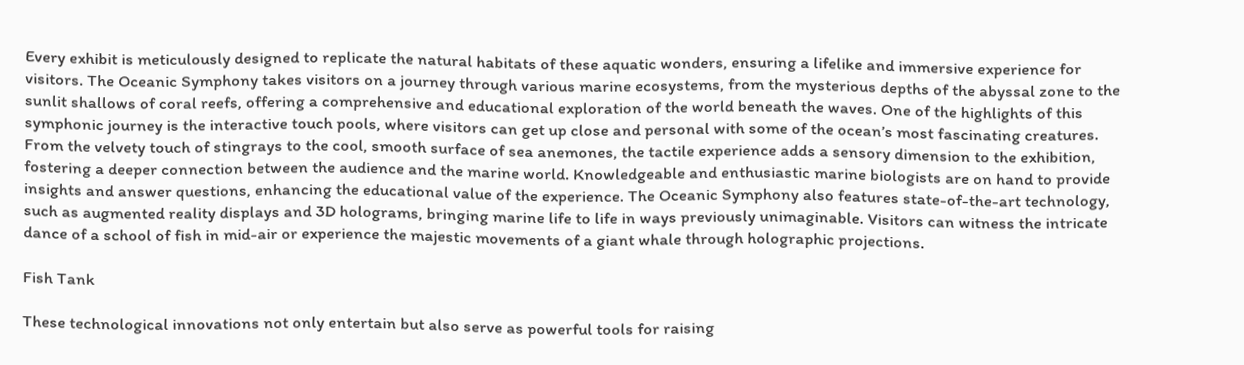Every exhibit is meticulously designed to replicate the natural habitats of these aquatic wonders, ensuring a lifelike and immersive experience for visitors. The Oceanic Symphony takes visitors on a journey through various marine ecosystems, from the mysterious depths of the abyssal zone to the sunlit shallows of coral reefs, offering a comprehensive and educational exploration of the world beneath the waves. One of the highlights of this symphonic journey is the interactive touch pools, where visitors can get up close and personal with some of the ocean’s most fascinating creatures. From the velvety touch of stingrays to the cool, smooth surface of sea anemones, the tactile experience adds a sensory dimension to the exhibition, fostering a deeper connection between the audience and the marine world. Knowledgeable and enthusiastic marine biologists are on hand to provide insights and answer questions, enhancing the educational value of the experience. The Oceanic Symphony also features state-of-the-art technology, such as augmented reality displays and 3D holograms, bringing marine life to life in ways previously unimaginable. Visitors can witness the intricate dance of a school of fish in mid-air or experience the majestic movements of a giant whale through holographic projections.

Fish Tank

These technological innovations not only entertain but also serve as powerful tools for raising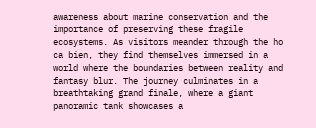awareness about marine conservation and the importance of preserving these fragile ecosystems. As visitors meander through the ho ca bien, they find themselves immersed in a world where the boundaries between reality and fantasy blur. The journey culminates in a breathtaking grand finale, where a giant panoramic tank showcases a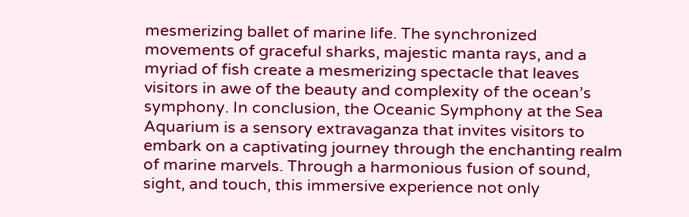mesmerizing ballet of marine life. The synchronized movements of graceful sharks, majestic manta rays, and a myriad of fish create a mesmerizing spectacle that leaves visitors in awe of the beauty and complexity of the ocean’s symphony. In conclusion, the Oceanic Symphony at the Sea Aquarium is a sensory extravaganza that invites visitors to embark on a captivating journey through the enchanting realm of marine marvels. Through a harmonious fusion of sound, sight, and touch, this immersive experience not only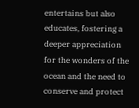entertains but also educates, fostering a deeper appreciation for the wonders of the ocean and the need to conserve and protect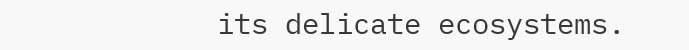its delicate ecosystems.